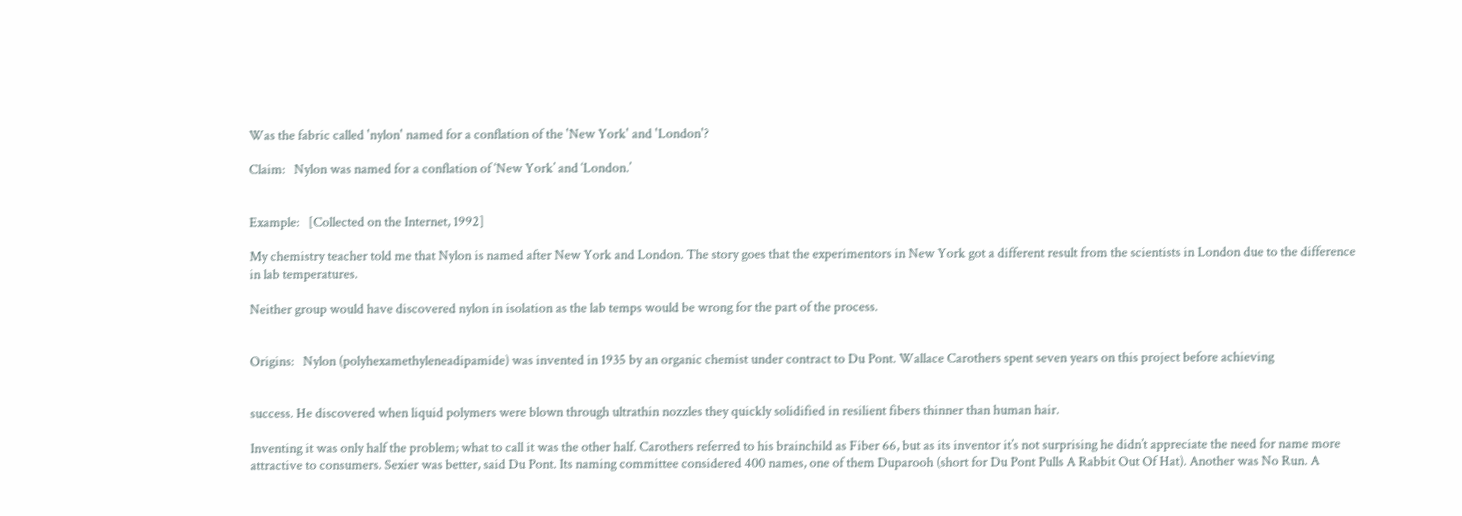Was the fabric called 'nylon' named for a conflation of the 'New York' and 'London'?

Claim:   Nylon was named for a conflation of ‘New York’ and ‘London.’


Example:   [Collected on the Internet, 1992]

My chemistry teacher told me that Nylon is named after New York and London. The story goes that the experimentors in New York got a different result from the scientists in London due to the difference in lab temperatures.

Neither group would have discovered nylon in isolation as the lab temps would be wrong for the part of the process.


Origins:   Nylon (polyhexamethyleneadipamide) was invented in 1935 by an organic chemist under contract to Du Pont. Wallace Carothers spent seven years on this project before achieving


success. He discovered when liquid polymers were blown through ultrathin nozzles they quickly solidified in resilient fibers thinner than human hair.

Inventing it was only half the problem; what to call it was the other half. Carothers referred to his brainchild as Fiber 66, but as its inventor it’s not surprising he didn’t appreciate the need for name more attractive to consumers. Sexier was better, said Du Pont. Its naming committee considered 400 names, one of them Duparooh (short for Du Pont Pulls A Rabbit Out Of Hat). Another was No Run. A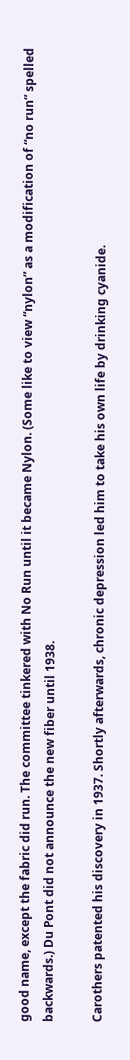good name, except the fabric did run. The committee tinkered with No Run until it became Nylon. (Some like to view “nylon” as a modification of “no run” spelled backwards.) Du Pont did not announce the new fiber until 1938.

Carothers patented his discovery in 1937. Shortly afterwards, chronic depression led him to take his own life by drinking cyanide.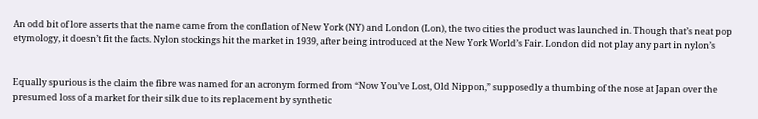An odd bit of lore asserts that the name came from the conflation of New York (NY) and London (Lon), the two cities the product was launched in. Though that’s neat pop etymology, it doesn’t fit the facts. Nylon stockings hit the market in 1939, after being introduced at the New York World’s Fair. London did not play any part in nylon’s


Equally spurious is the claim the fibre was named for an acronym formed from “Now You’ve Lost, Old Nippon,” supposedly a thumbing of the nose at Japan over the presumed loss of a market for their silk due to its replacement by synthetic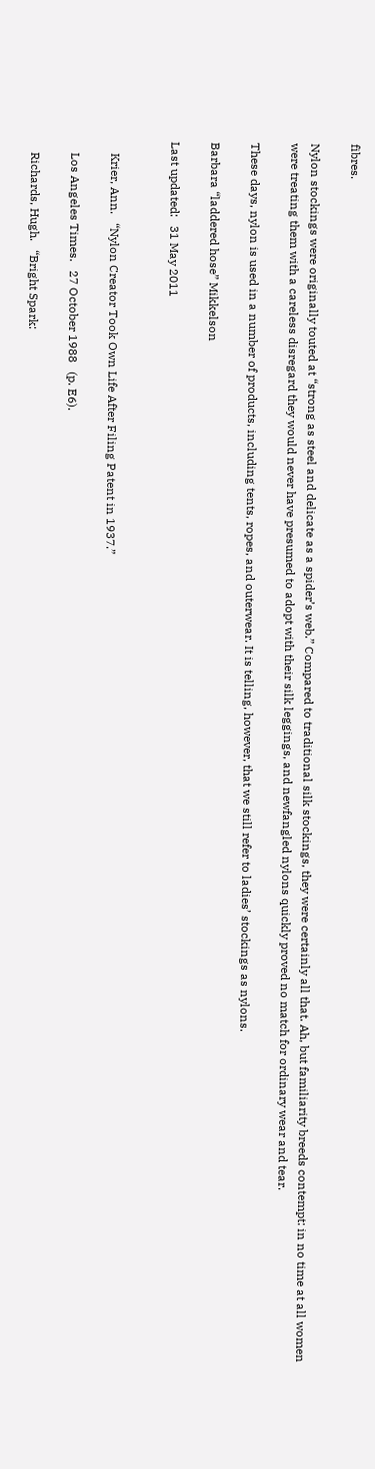fibres.

Nylon stockings were originally touted at “strong as steel and delicate as a spider’s web.” Compared to traditional silk stockings, they were certainly all that. Ah, but familiarity breeds contempt: in no time at all women were treating them with a careless disregard they would never have presumed to adopt with their silk leggings, and newfangled nylons quickly proved no match for ordinary wear and tear.

These days, nylon is used in a number of products, including tents, ropes, and outerwear. It is telling, however, that we still refer to ladies’ stockings as nylons.

Barbara “laddered hose” Mikkelson

Last updated:   31 May 2011


    Krier, Ann.   “Nylon Creator Took Own Life After Filing Patent in 1937.”

    Los Angeles Times.   27 October 1988   (p. E6).

    Richards, Hugh.   “Bright Spark: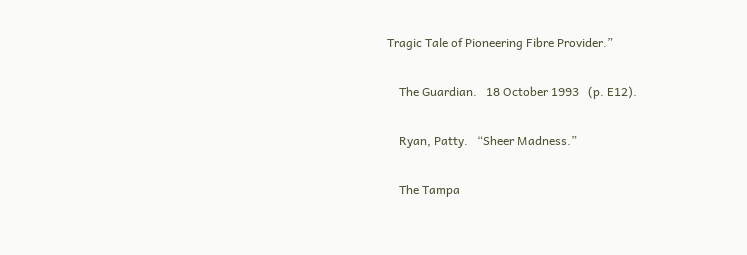Tragic Tale of Pioneering Fibre Provider.”

    The Guardian.   18 October 1993   (p. E12).

    Ryan, Patty.   “Sheer Madness.”

    The Tampa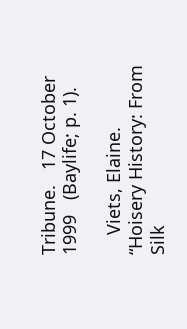Tribune.   17 October 1999   (Baylife; p. 1).

    Viets, Elaine.   “Hoisery History: From Silk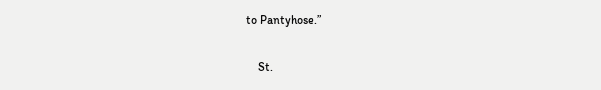to Pantyhose.”

    St.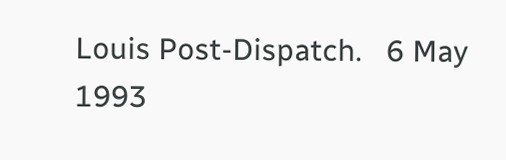Louis Post-Dispatch.   6 May 1993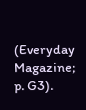(Everyday Magazine; p. G3).